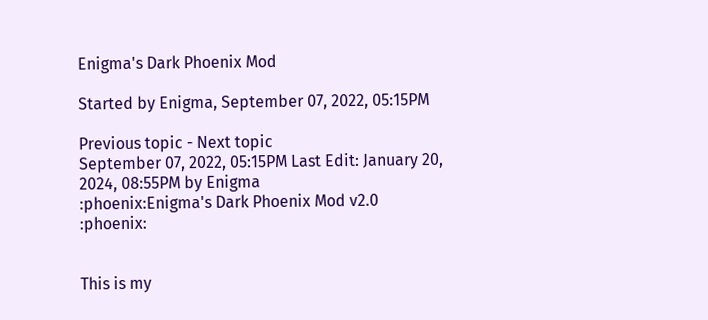Enigma's Dark Phoenix Mod

Started by Enigma, September 07, 2022, 05:15PM

Previous topic - Next topic
September 07, 2022, 05:15PM Last Edit: January 20, 2024, 08:55PM by Enigma
:phoenix:Enigma's Dark Phoenix Mod v2.0 :phoenix:


This is my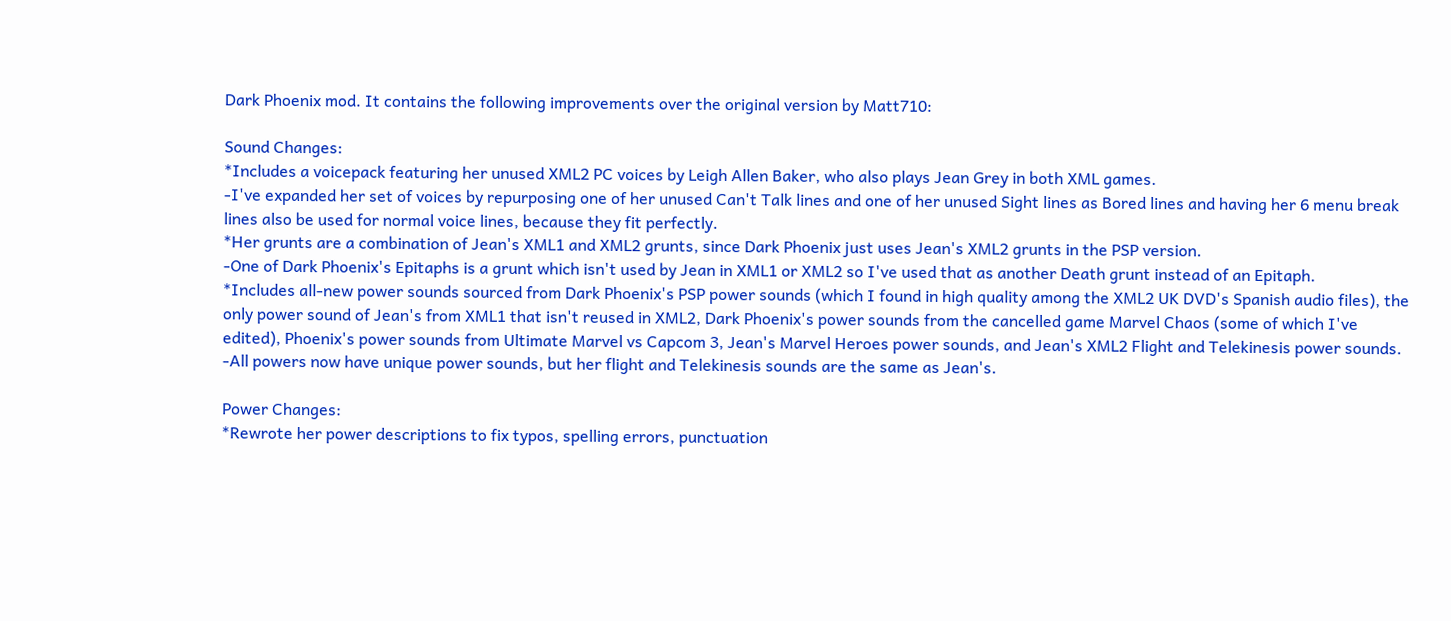Dark Phoenix mod. It contains the following improvements over the original version by Matt710:

Sound Changes:
*Includes a voicepack featuring her unused XML2 PC voices by Leigh Allen Baker, who also plays Jean Grey in both XML games.
-I've expanded her set of voices by repurposing one of her unused Can't Talk lines and one of her unused Sight lines as Bored lines and having her 6 menu break lines also be used for normal voice lines, because they fit perfectly.
*Her grunts are a combination of Jean's XML1 and XML2 grunts, since Dark Phoenix just uses Jean's XML2 grunts in the PSP version.
-One of Dark Phoenix's Epitaphs is a grunt which isn't used by Jean in XML1 or XML2 so I've used that as another Death grunt instead of an Epitaph.
*Includes all-new power sounds sourced from Dark Phoenix's PSP power sounds (which I found in high quality among the XML2 UK DVD's Spanish audio files), the only power sound of Jean's from XML1 that isn't reused in XML2, Dark Phoenix's power sounds from the cancelled game Marvel Chaos (some of which I've edited), Phoenix's power sounds from Ultimate Marvel vs Capcom 3, Jean's Marvel Heroes power sounds, and Jean's XML2 Flight and Telekinesis power sounds.
-All powers now have unique power sounds, but her flight and Telekinesis sounds are the same as Jean's.

Power Changes:
*Rewrote her power descriptions to fix typos, spelling errors, punctuation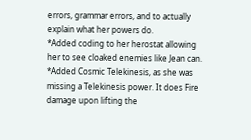errors, grammar errors, and to actually explain what her powers do.
*Added coding to her herostat allowing her to see cloaked enemies like Jean can.
*Added Cosmic Telekinesis, as she was missing a Telekinesis power. It does Fire damage upon lifting the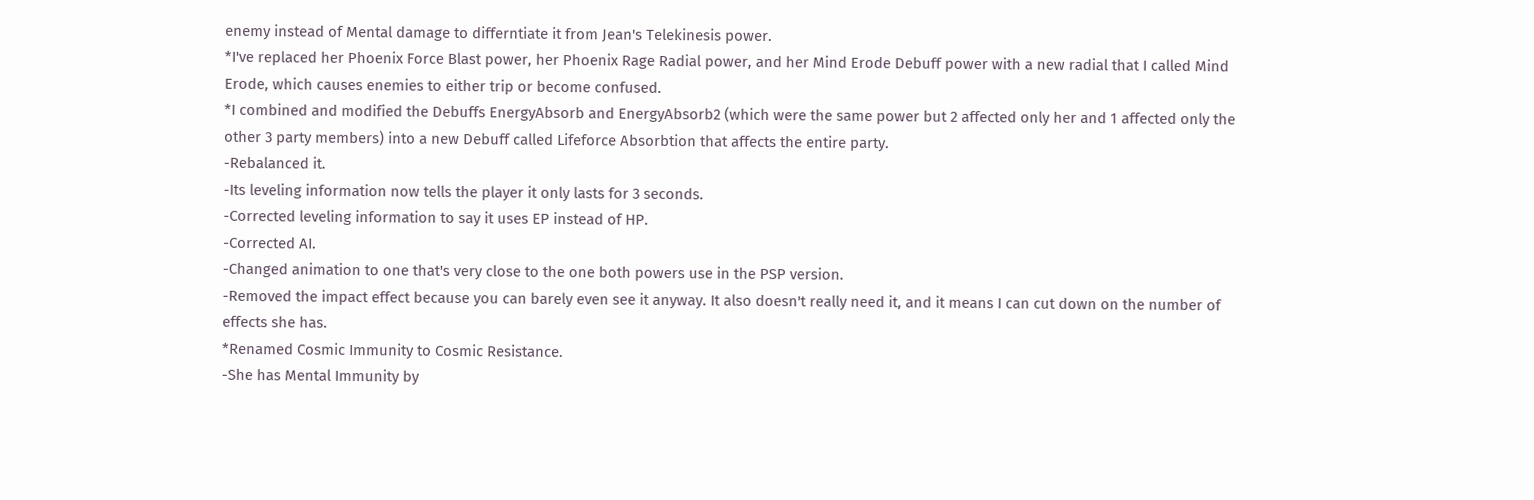enemy instead of Mental damage to differntiate it from Jean's Telekinesis power.
*I've replaced her Phoenix Force Blast power, her Phoenix Rage Radial power, and her Mind Erode Debuff power with a new radial that I called Mind Erode, which causes enemies to either trip or become confused.
*I combined and modified the Debuffs EnergyAbsorb and EnergyAbsorb2 (which were the same power but 2 affected only her and 1 affected only the other 3 party members) into a new Debuff called Lifeforce Absorbtion that affects the entire party.
-Rebalanced it.
-Its leveling information now tells the player it only lasts for 3 seconds.
-Corrected leveling information to say it uses EP instead of HP.
-Corrected AI.
-Changed animation to one that's very close to the one both powers use in the PSP version.
-Removed the impact effect because you can barely even see it anyway. It also doesn't really need it, and it means I can cut down on the number of effects she has.
*Renamed Cosmic Immunity to Cosmic Resistance.
-She has Mental Immunity by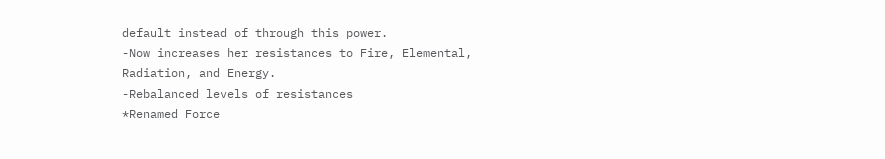default instead of through this power.
-Now increases her resistances to Fire, Elemental, Radiation, and Energy.
-Rebalanced levels of resistances
*Renamed Force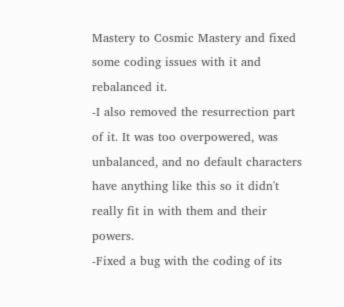Mastery to Cosmic Mastery and fixed some coding issues with it and rebalanced it.
-I also removed the resurrection part of it. It was too overpowered, was unbalanced, and no default characters have anything like this so it didn't really fit in with them and their powers.
-Fixed a bug with the coding of its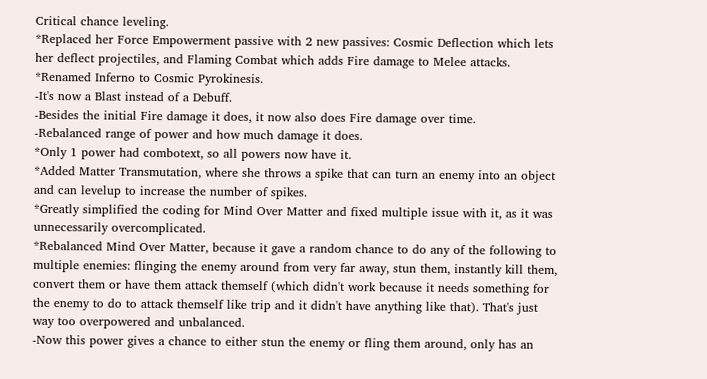Critical chance leveling.
*Replaced her Force Empowerment passive with 2 new passives: Cosmic Deflection which lets her deflect projectiles, and Flaming Combat which adds Fire damage to Melee attacks.
*Renamed Inferno to Cosmic Pyrokinesis.
-It's now a Blast instead of a Debuff.
-Besides the initial Fire damage it does, it now also does Fire damage over time.
-Rebalanced range of power and how much damage it does.
*Only 1 power had combotext, so all powers now have it.
*Added Matter Transmutation, where she throws a spike that can turn an enemy into an object and can levelup to increase the number of spikes.
*Greatly simplified the coding for Mind Over Matter and fixed multiple issue with it, as it was unnecessarily overcomplicated.
*Rebalanced Mind Over Matter, because it gave a random chance to do any of the following to multiple enemies: flinging the enemy around from very far away, stun them, instantly kill them, convert them or have them attack themself (which didn't work because it needs something for the enemy to do to attack themself like trip and it didn't have anything like that). That's just way too overpowered and unbalanced.
-Now this power gives a chance to either stun the enemy or fling them around, only has an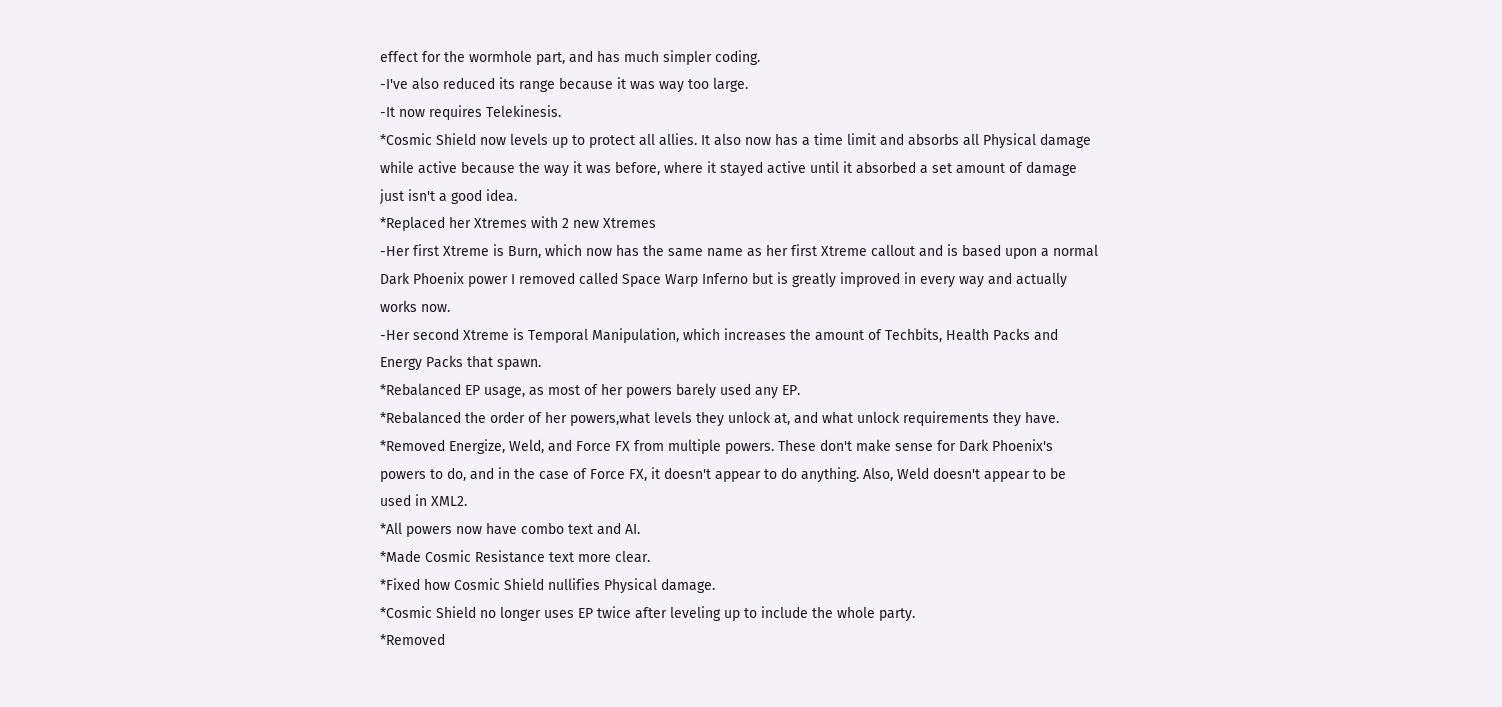effect for the wormhole part, and has much simpler coding.
-I've also reduced its range because it was way too large.
-It now requires Telekinesis.
*Cosmic Shield now levels up to protect all allies. It also now has a time limit and absorbs all Physical damage while active because the way it was before, where it stayed active until it absorbed a set amount of damage just isn't a good idea.
*Replaced her Xtremes with 2 new Xtremes
-Her first Xtreme is Burn, which now has the same name as her first Xtreme callout and is based upon a normal Dark Phoenix power I removed called Space Warp Inferno but is greatly improved in every way and actually works now.
-Her second Xtreme is Temporal Manipulation, which increases the amount of Techbits, Health Packs and Energy Packs that spawn.
*Rebalanced EP usage, as most of her powers barely used any EP.
*Rebalanced the order of her powers,what levels they unlock at, and what unlock requirements they have.
*Removed Energize, Weld, and Force FX from multiple powers. These don't make sense for Dark Phoenix's powers to do, and in the case of Force FX, it doesn't appear to do anything. Also, Weld doesn't appear to be used in XML2.
*All powers now have combo text and AI.
*Made Cosmic Resistance text more clear.
*Fixed how Cosmic Shield nullifies Physical damage.
*Cosmic Shield no longer uses EP twice after leveling up to include the whole party.
*Removed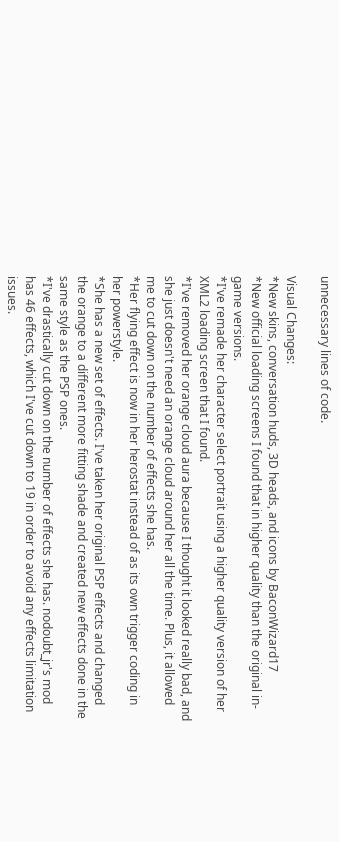unnecessary lines of code.

Visual Changes:
*New skins, conversation huds, 3D heads, and icons by BaconWizard17
*New official loading screens I found that in higher quality than the original in-game versions.
*I've remade her character select portrait using a higher quality version of her XML2 loading screen that I found.
*I've removed her orange cloud aura because I thought it looked really bad, and she just doesn't need an orange cloud around her all the time. Plus, it allowed me to cut down on the number of effects she has.
*Her flying effect is now in her herostat instead of as its own trigger coding in her powerstyle.
*She has a new set of effects. I've taken her original PSP effects and changed the orange to a different more fitting shade and created new effects done in the same style as the PSP ones.
*I've drastically cut down on the number of effects she has. nodoubt_jr's mod has 46 effects, which I've cut down to 19 in order to avoid any effects limitation issues.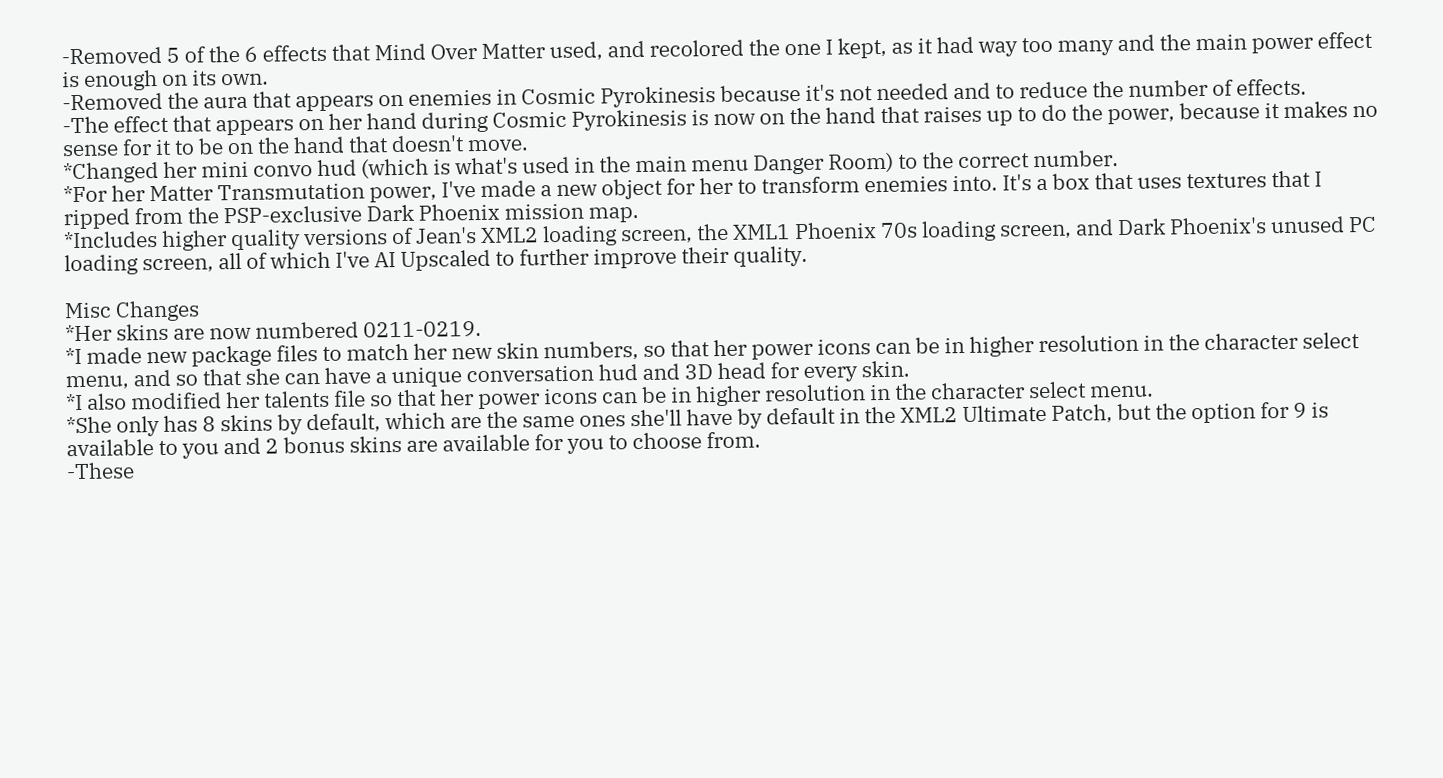-Removed 5 of the 6 effects that Mind Over Matter used, and recolored the one I kept, as it had way too many and the main power effect is enough on its own.
-Removed the aura that appears on enemies in Cosmic Pyrokinesis because it's not needed and to reduce the number of effects.
-The effect that appears on her hand during Cosmic Pyrokinesis is now on the hand that raises up to do the power, because it makes no sense for it to be on the hand that doesn't move.
*Changed her mini convo hud (which is what's used in the main menu Danger Room) to the correct number.
*For her Matter Transmutation power, I've made a new object for her to transform enemies into. It's a box that uses textures that I ripped from the PSP-exclusive Dark Phoenix mission map.
*Includes higher quality versions of Jean's XML2 loading screen, the XML1 Phoenix 70s loading screen, and Dark Phoenix's unused PC loading screen, all of which I've AI Upscaled to further improve their quality.

Misc Changes
*Her skins are now numbered 0211-0219.
*I made new package files to match her new skin numbers, so that her power icons can be in higher resolution in the character select menu, and so that she can have a unique conversation hud and 3D head for every skin.
*I also modified her talents file so that her power icons can be in higher resolution in the character select menu.
*She only has 8 skins by default, which are the same ones she'll have by default in the XML2 Ultimate Patch, but the option for 9 is available to you and 2 bonus skins are available for you to choose from.
-These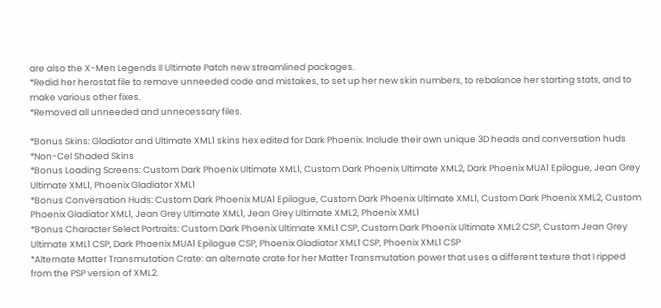are also the X-Men Legends II Ultimate Patch new streamlined packages.
*Redid her herostat file to remove unneeded code and mistakes, to set up her new skin numbers, to rebalance her starting stats, and to make various other fixes.
*Removed all unneeded and unnecessary files.

*Bonus Skins: Gladiator and Ultimate XML1 skins hex edited for Dark Phoenix. Include their own unique 3D heads and conversation huds
*Non-Cel Shaded Skins
*Bonus Loading Screens: Custom Dark Phoenix Ultimate XML1, Custom Dark Phoenix Ultimate XML2, Dark Phoenix MUA1 Epilogue, Jean Grey Ultimate XML1, Phoenix Gladiator XML1
*Bonus Conversation Huds: Custom Dark Phoenix MUA1 Epilogue, Custom Dark Phoenix Ultimate XML1, Custom Dark Phoenix XML2, Custom Phoenix Gladiator XML1, Jean Grey Ultimate XML1, Jean Grey Ultimate XML2, Phoenix XML1
*Bonus Character Select Portraits: Custom Dark Phoenix Ultimate XML1 CSP, Custom Dark Phoenix Ultimate XML2 CSP, Custom Jean Grey Ultimate XML1 CSP, Dark Phoenix MUA1 Epilogue CSP, Phoenix Gladiator XML1 CSP, Phoenix XML1 CSP
*Alternate Matter Transmutation Crate: an alternate crate for her Matter Transmutation power that uses a different texture that I ripped from the PSP version of XML2.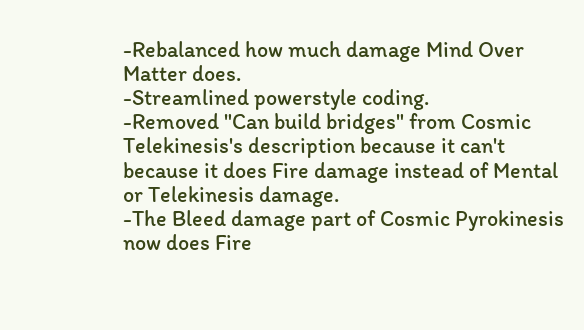-Rebalanced how much damage Mind Over Matter does.
-Streamlined powerstyle coding.
-Removed "Can build bridges" from Cosmic Telekinesis's description because it can't because it does Fire damage instead of Mental or Telekinesis damage.
-The Bleed damage part of Cosmic Pyrokinesis now does Fire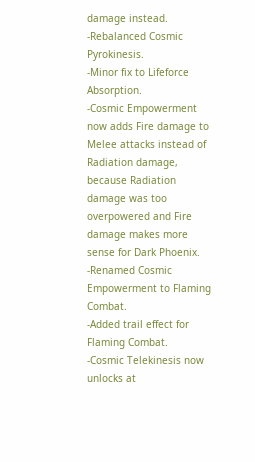damage instead.
-Rebalanced Cosmic Pyrokinesis.
-Minor fix to Lifeforce Absorption.
-Cosmic Empowerment now adds Fire damage to Melee attacks instead of Radiation damage, because Radiation damage was too overpowered and Fire damage makes more sense for Dark Phoenix.
-Renamed Cosmic Empowerment to Flaming Combat.
-Added trail effect for Flaming Combat.
-Cosmic Telekinesis now unlocks at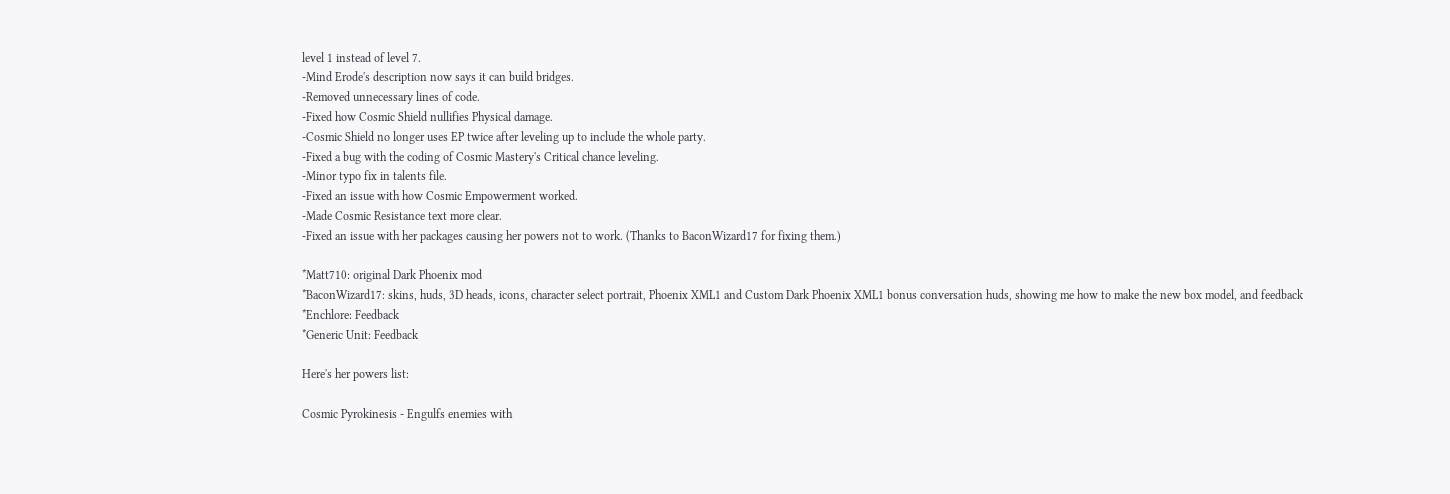level 1 instead of level 7.
-Mind Erode's description now says it can build bridges.
-Removed unnecessary lines of code.
-Fixed how Cosmic Shield nullifies Physical damage.
-Cosmic Shield no longer uses EP twice after leveling up to include the whole party.
-Fixed a bug with the coding of Cosmic Mastery's Critical chance leveling.
-Minor typo fix in talents file.
-Fixed an issue with how Cosmic Empowerment worked.
-Made Cosmic Resistance text more clear.
-Fixed an issue with her packages causing her powers not to work. (Thanks to BaconWizard17 for fixing them.)

*Matt710: original Dark Phoenix mod
*BaconWizard17: skins, huds, 3D heads, icons, character select portrait, Phoenix XML1 and Custom Dark Phoenix XML1 bonus conversation huds, showing me how to make the new box model, and feedback
*Enchlore: Feedback
*Generic Unit: Feedback

Here's her powers list:

Cosmic Pyrokinesis - Engulfs enemies with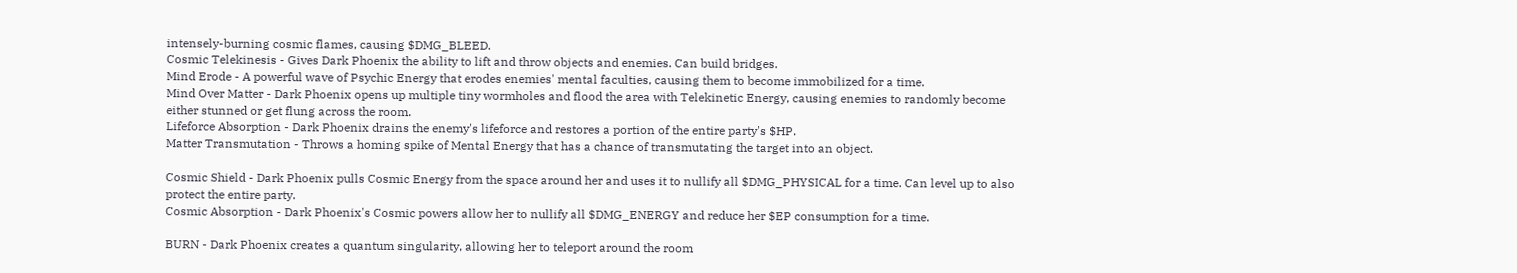intensely-burning cosmic flames, causing $DMG_BLEED.
Cosmic Telekinesis - Gives Dark Phoenix the ability to lift and throw objects and enemies. Can build bridges.
Mind Erode - A powerful wave of Psychic Energy that erodes enemies' mental faculties, causing them to become immobilized for a time.
Mind Over Matter - Dark Phoenix opens up multiple tiny wormholes and flood the area with Telekinetic Energy, causing enemies to randomly become either stunned or get flung across the room.
Lifeforce Absorption - Dark Phoenix drains the enemy's lifeforce and restores a portion of the entire party's $HP.
Matter Transmutation - Throws a homing spike of Mental Energy that has a chance of transmutating the target into an object.

Cosmic Shield - Dark Phoenix pulls Cosmic Energy from the space around her and uses it to nullify all $DMG_PHYSICAL for a time. Can level up to also protect the entire party.
Cosmic Absorption - Dark Phoenix's Cosmic powers allow her to nullify all $DMG_ENERGY and reduce her $EP consumption for a time.

BURN - Dark Phoenix creates a quantum singularity, allowing her to teleport around the room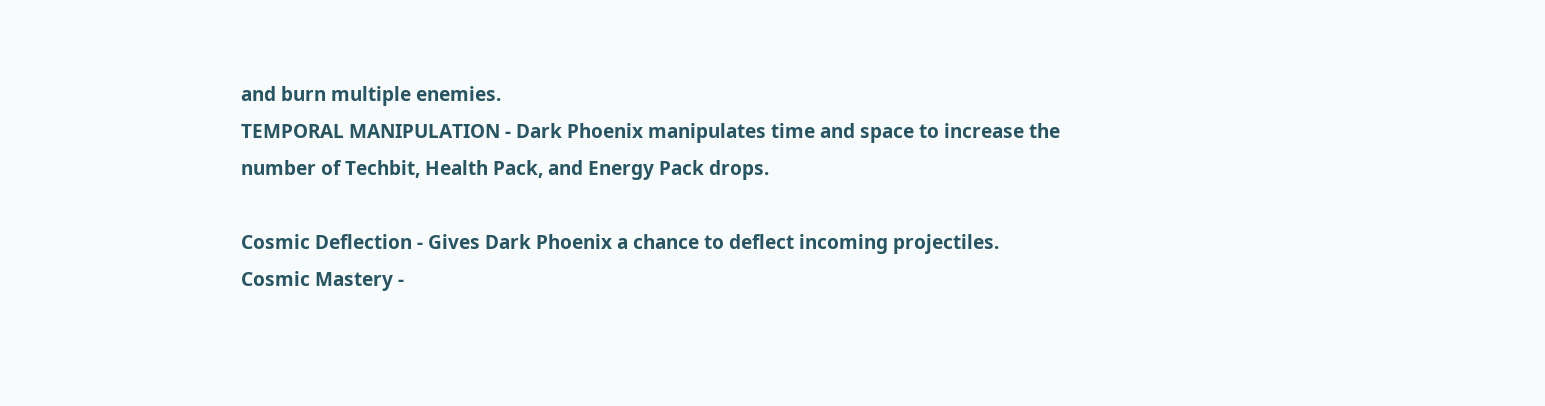and burn multiple enemies.
TEMPORAL MANIPULATION - Dark Phoenix manipulates time and space to increase the number of Techbit, Health Pack, and Energy Pack drops.

Cosmic Deflection - Gives Dark Phoenix a chance to deflect incoming projectiles.
Cosmic Mastery -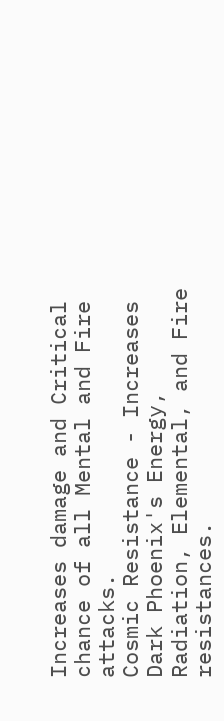Increases damage and Critical chance of all Mental and Fire attacks.
Cosmic Resistance - Increases Dark Phoenix's Energy, Radiation, Elemental, and Fire resistances.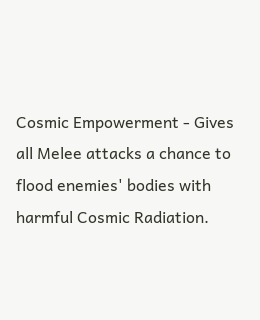Cosmic Empowerment - Gives all Melee attacks a chance to flood enemies' bodies with harmful Cosmic Radiation.